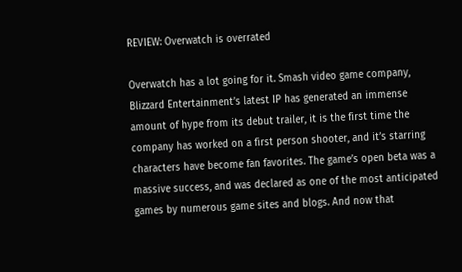REVIEW: Overwatch is overrated

Overwatch has a lot going for it. Smash video game company, Blizzard Entertainment’s latest IP has generated an immense amount of hype from its debut trailer, it is the first time the company has worked on a first person shooter, and it’s starring characters have become fan favorites. The game’s open beta was a massive success, and was declared as one of the most anticipated games by numerous game sites and blogs. And now that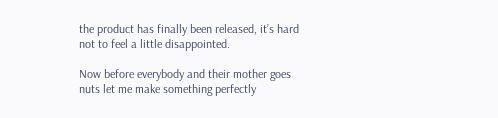the product has finally been released, it’s hard not to feel a little disappointed.

Now before everybody and their mother goes nuts let me make something perfectly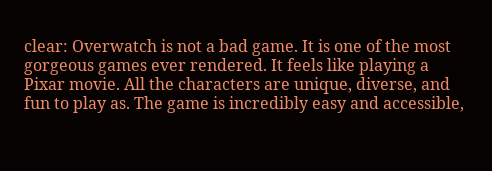clear: Overwatch is not a bad game. It is one of the most gorgeous games ever rendered. It feels like playing a Pixar movie. All the characters are unique, diverse, and fun to play as. The game is incredibly easy and accessible,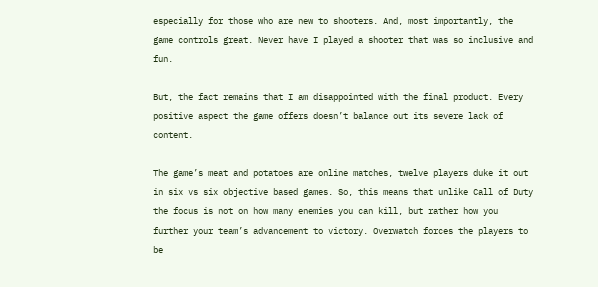especially for those who are new to shooters. And, most importantly, the game controls great. Never have I played a shooter that was so inclusive and fun.

But, the fact remains that I am disappointed with the final product. Every positive aspect the game offers doesn’t balance out its severe lack of content.

The game’s meat and potatoes are online matches, twelve players duke it out in six vs six objective based games. So, this means that unlike Call of Duty the focus is not on how many enemies you can kill, but rather how you further your team’s advancement to victory. Overwatch forces the players to be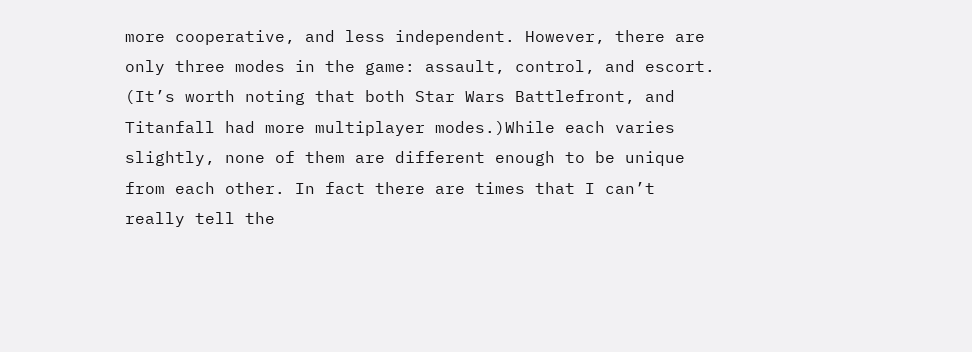more cooperative, and less independent. However, there are only three modes in the game: assault, control, and escort. (It’s worth noting that both Star Wars Battlefront, and Titanfall had more multiplayer modes.)While each varies slightly, none of them are different enough to be unique from each other. In fact there are times that I can’t really tell the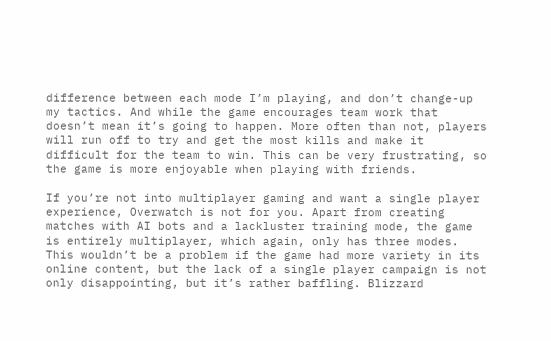difference between each mode I’m playing, and don’t change-up my tactics. And while the game encourages team work that doesn’t mean it’s going to happen. More often than not, players will run off to try and get the most kills and make it difficult for the team to win. This can be very frustrating, so the game is more enjoyable when playing with friends.

If you’re not into multiplayer gaming and want a single player experience, Overwatch is not for you. Apart from creating matches with AI bots and a lackluster training mode, the game is entirely multiplayer, which again, only has three modes. This wouldn’t be a problem if the game had more variety in its online content, but the lack of a single player campaign is not only disappointing, but it’s rather baffling. Blizzard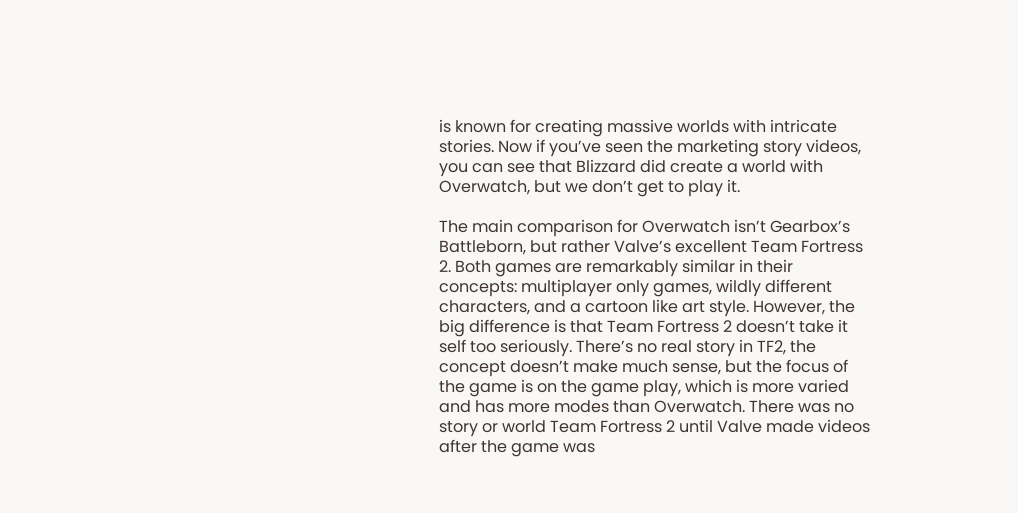is known for creating massive worlds with intricate stories. Now if you’ve seen the marketing story videos, you can see that Blizzard did create a world with Overwatch, but we don’t get to play it.

The main comparison for Overwatch isn’t Gearbox’s Battleborn, but rather Valve’s excellent Team Fortress 2. Both games are remarkably similar in their concepts: multiplayer only games, wildly different characters, and a cartoon like art style. However, the big difference is that Team Fortress 2 doesn’t take it self too seriously. There’s no real story in TF2, the concept doesn’t make much sense, but the focus of the game is on the game play, which is more varied and has more modes than Overwatch. There was no story or world Team Fortress 2 until Valve made videos after the game was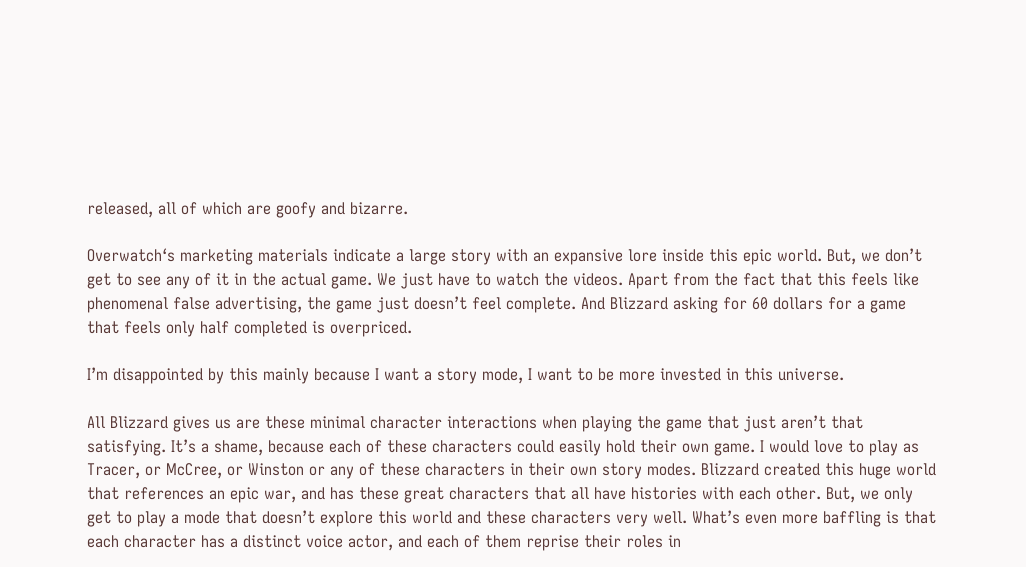released, all of which are goofy and bizarre.

Overwatch‘s marketing materials indicate a large story with an expansive lore inside this epic world. But, we don’t get to see any of it in the actual game. We just have to watch the videos. Apart from the fact that this feels like phenomenal false advertising, the game just doesn’t feel complete. And Blizzard asking for 60 dollars for a game that feels only half completed is overpriced.

I’m disappointed by this mainly because I want a story mode, I want to be more invested in this universe.

All Blizzard gives us are these minimal character interactions when playing the game that just aren’t that satisfying. It’s a shame, because each of these characters could easily hold their own game. I would love to play as Tracer, or McCree, or Winston or any of these characters in their own story modes. Blizzard created this huge world that references an epic war, and has these great characters that all have histories with each other. But, we only get to play a mode that doesn’t explore this world and these characters very well. What’s even more baffling is that each character has a distinct voice actor, and each of them reprise their roles in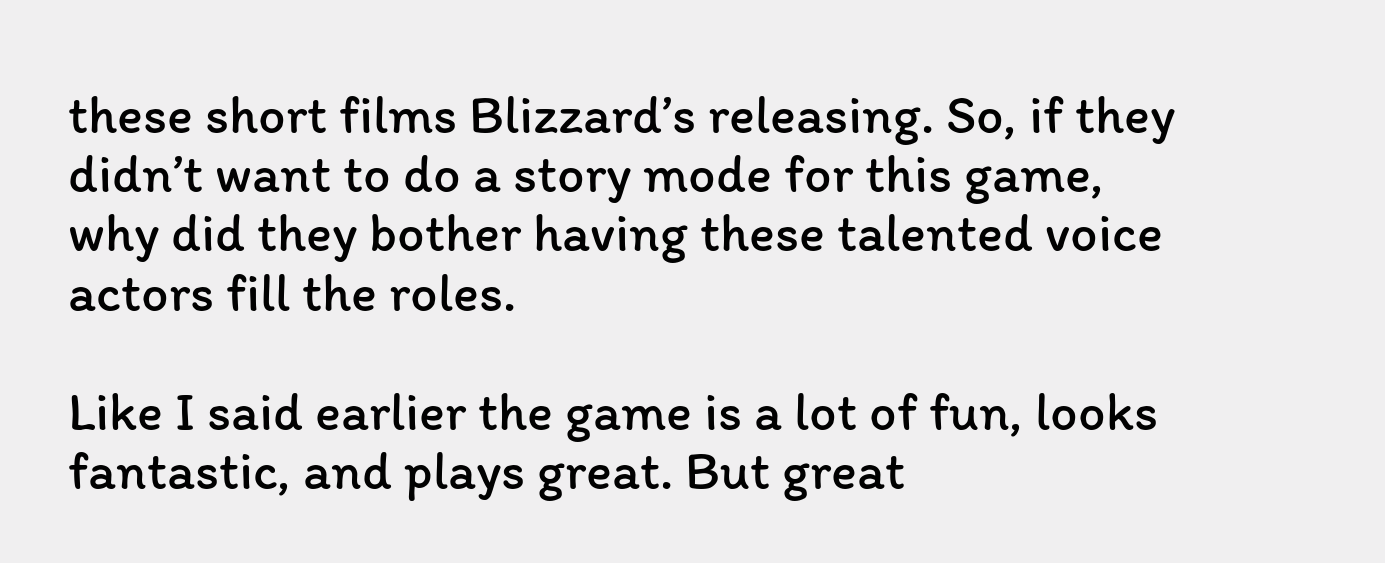these short films Blizzard’s releasing. So, if they didn’t want to do a story mode for this game, why did they bother having these talented voice actors fill the roles.

Like I said earlier the game is a lot of fun, looks fantastic, and plays great. But great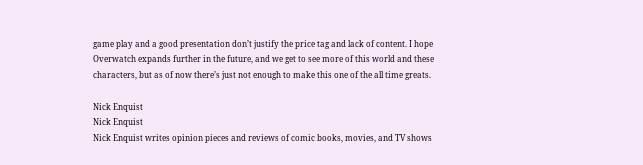game play and a good presentation don’t justify the price tag and lack of content. I hope Overwatch expands further in the future, and we get to see more of this world and these characters, but as of now there’s just not enough to make this one of the all time greats.

Nick Enquist
Nick Enquist
Nick Enquist writes opinion pieces and reviews of comic books, movies, and TV shows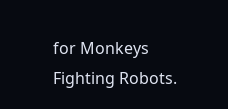for Monkeys Fighting Robots.